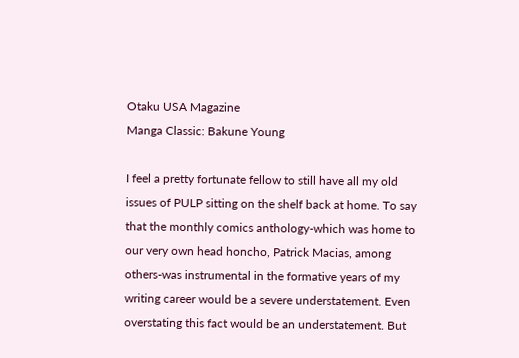Otaku USA Magazine
Manga Classic: Bakune Young

I feel a pretty fortunate fellow to still have all my old issues of PULP sitting on the shelf back at home. To say that the monthly comics anthology-which was home to our very own head honcho, Patrick Macias, among others-was instrumental in the formative years of my writing career would be a severe understatement. Even overstating this fact would be an understatement. But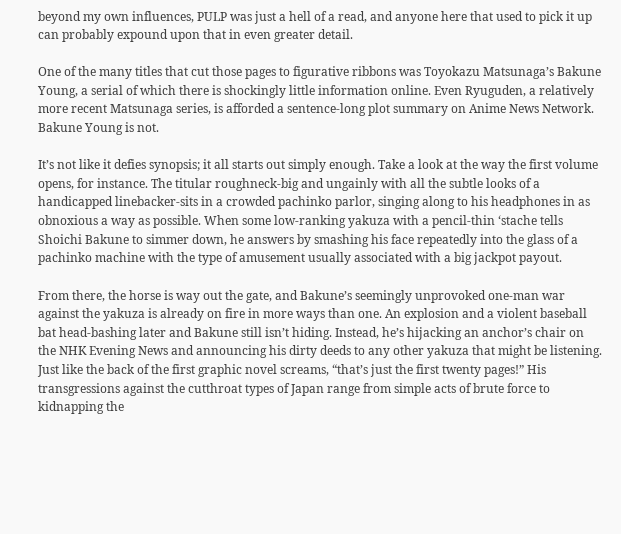beyond my own influences, PULP was just a hell of a read, and anyone here that used to pick it up can probably expound upon that in even greater detail.

One of the many titles that cut those pages to figurative ribbons was Toyokazu Matsunaga’s Bakune Young, a serial of which there is shockingly little information online. Even Ryuguden, a relatively more recent Matsunaga series, is afforded a sentence-long plot summary on Anime News Network. Bakune Young is not.

It’s not like it defies synopsis; it all starts out simply enough. Take a look at the way the first volume opens, for instance. The titular roughneck-big and ungainly with all the subtle looks of a handicapped linebacker-sits in a crowded pachinko parlor, singing along to his headphones in as obnoxious a way as possible. When some low-ranking yakuza with a pencil-thin ‘stache tells Shoichi Bakune to simmer down, he answers by smashing his face repeatedly into the glass of a pachinko machine with the type of amusement usually associated with a big jackpot payout.

From there, the horse is way out the gate, and Bakune’s seemingly unprovoked one-man war against the yakuza is already on fire in more ways than one. An explosion and a violent baseball bat head-bashing later and Bakune still isn’t hiding. Instead, he’s hijacking an anchor’s chair on the NHK Evening News and announcing his dirty deeds to any other yakuza that might be listening. Just like the back of the first graphic novel screams, “that’s just the first twenty pages!” His transgressions against the cutthroat types of Japan range from simple acts of brute force to kidnapping the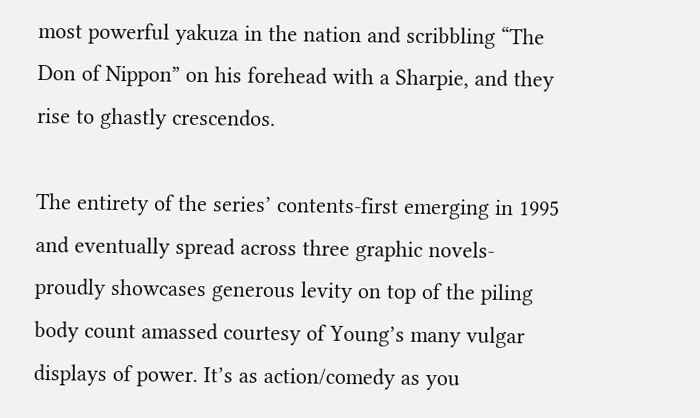most powerful yakuza in the nation and scribbling “The Don of Nippon” on his forehead with a Sharpie, and they rise to ghastly crescendos.

The entirety of the series’ contents-first emerging in 1995 and eventually spread across three graphic novels-proudly showcases generous levity on top of the piling body count amassed courtesy of Young’s many vulgar displays of power. It’s as action/comedy as you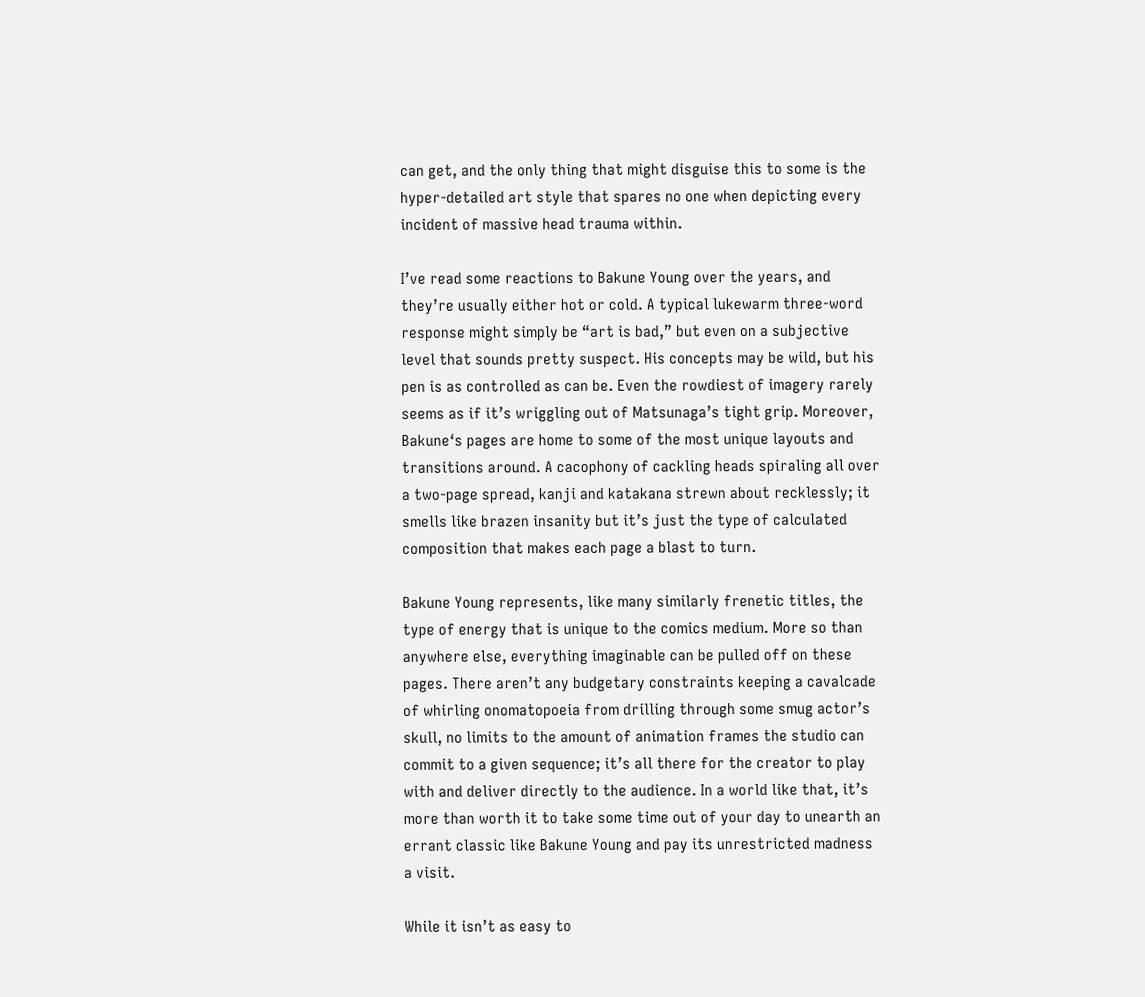can get, and the only thing that might disguise this to some is the hyper-detailed art style that spares no one when depicting every incident of massive head trauma within.

I’ve read some reactions to Bakune Young over the years, and they’re usually either hot or cold. A typical lukewarm three-word response might simply be “art is bad,” but even on a subjective level that sounds pretty suspect. His concepts may be wild, but his pen is as controlled as can be. Even the rowdiest of imagery rarely seems as if it’s wriggling out of Matsunaga’s tight grip. Moreover, Bakune‘s pages are home to some of the most unique layouts and transitions around. A cacophony of cackling heads spiraling all over a two-page spread, kanji and katakana strewn about recklessly; it smells like brazen insanity but it’s just the type of calculated composition that makes each page a blast to turn.

Bakune Young represents, like many similarly frenetic titles, the type of energy that is unique to the comics medium. More so than anywhere else, everything imaginable can be pulled off on these pages. There aren’t any budgetary constraints keeping a cavalcade of whirling onomatopoeia from drilling through some smug actor’s skull, no limits to the amount of animation frames the studio can commit to a given sequence; it’s all there for the creator to play with and deliver directly to the audience. In a world like that, it’s more than worth it to take some time out of your day to unearth an errant classic like Bakune Young and pay its unrestricted madness a visit.

While it isn’t as easy to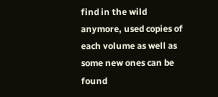find in the wild anymore, used copies of each volume as well as some new ones can be found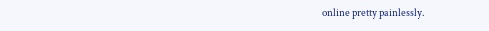online pretty painlessly.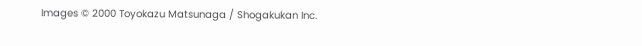Images © 2000 Toyokazu Matsunaga / Shogakukan Inc.